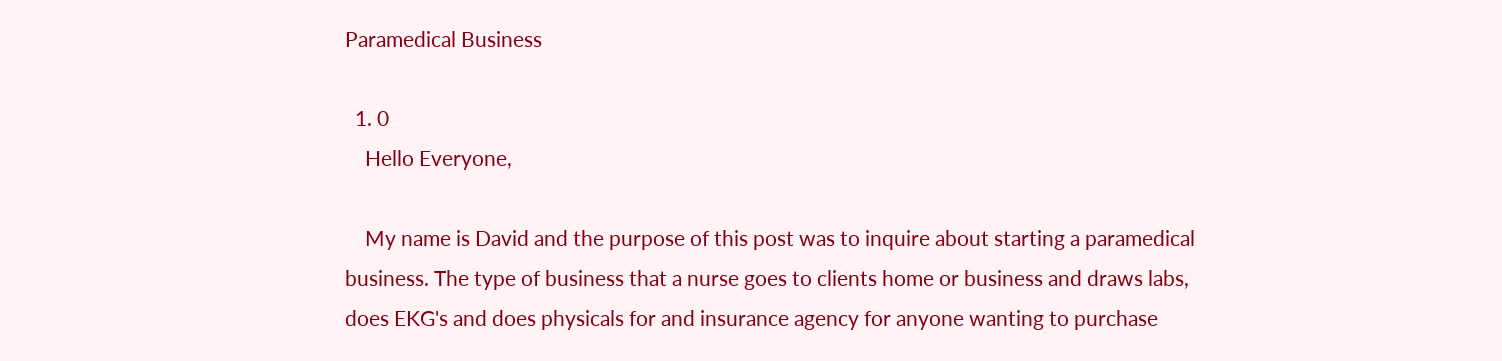Paramedical Business

  1. 0
    Hello Everyone,

    My name is David and the purpose of this post was to inquire about starting a paramedical business. The type of business that a nurse goes to clients home or business and draws labs, does EKG's and does physicals for and insurance agency for anyone wanting to purchase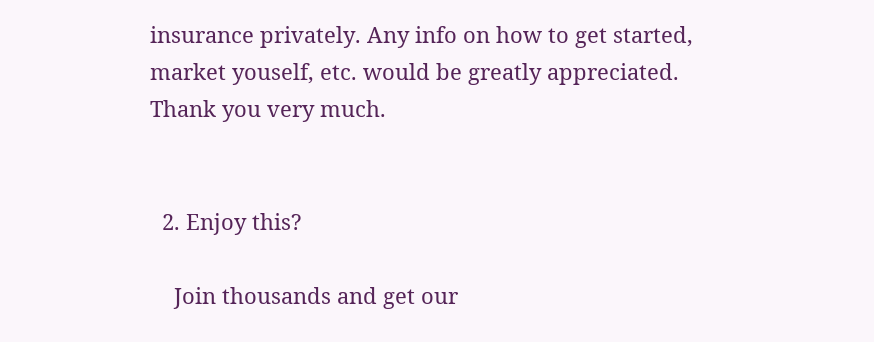insurance privately. Any info on how to get started, market youself, etc. would be greatly appreciated. Thank you very much.


  2. Enjoy this?

    Join thousands and get our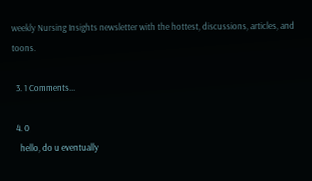weekly Nursing Insights newsletter with the hottest, discussions, articles, and toons.

  3. 1 Comments...

  4. 0
    hello, do u eventually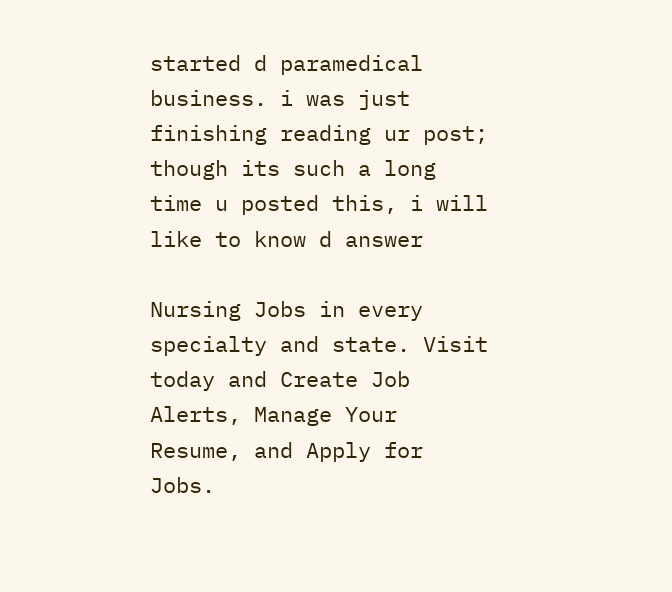started d paramedical business. i was just finishing reading ur post; though its such a long time u posted this, i will like to know d answer

Nursing Jobs in every specialty and state. Visit today and Create Job Alerts, Manage Your Resume, and Apply for Jobs.